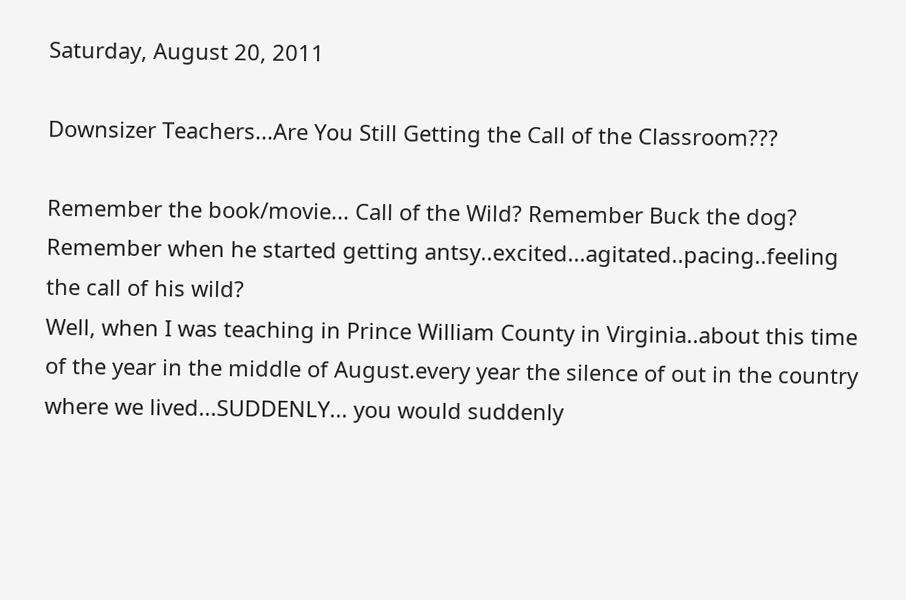Saturday, August 20, 2011

Downsizer Teachers...Are You Still Getting the Call of the Classroom???

Remember the book/movie... Call of the Wild? Remember Buck the dog? Remember when he started getting antsy..excited...agitated..pacing..feeling the call of his wild?
Well, when I was teaching in Prince William County in Virginia..about this time of the year in the middle of August.every year the silence of out in the country where we lived...SUDDENLY... you would suddenly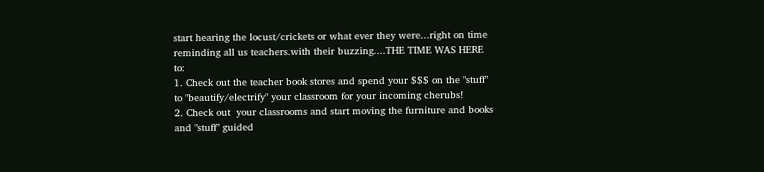start hearing the locust/crickets or what ever they were...right on time reminding all us teachers.with their buzzing....THE TIME WAS HERE to:
1. Check out the teacher book stores and spend your $$$ on the "stuff" to "beautify/electrify" your classroom for your incoming cherubs!
2. Check out  your classrooms and start moving the furniture and books and "stuff" guided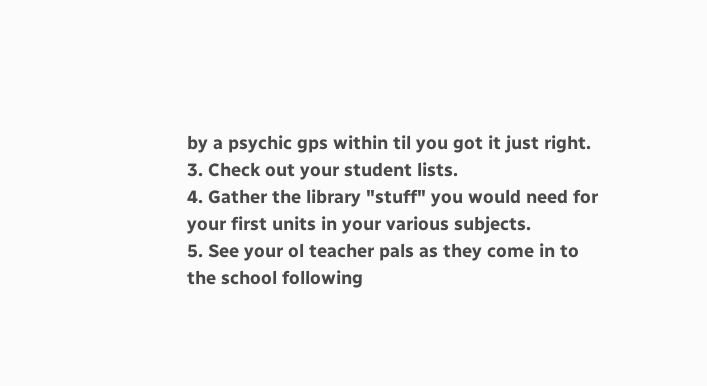by a psychic gps within til you got it just right.
3. Check out your student lists.
4. Gather the library "stuff" you would need for your first units in your various subjects.
5. See your ol teacher pals as they come in to the school following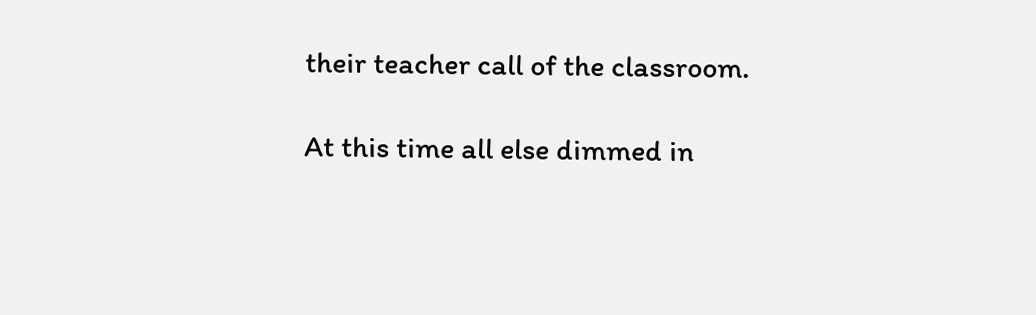their teacher call of the classroom.

At this time all else dimmed in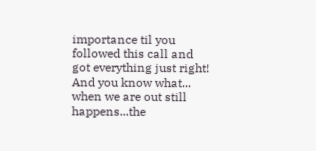importance til you followed this call and got everything just right!
And you know what... when we are out still happens...the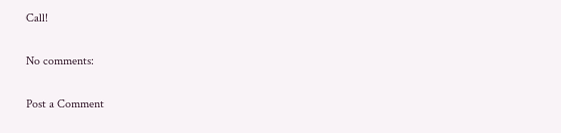Call!

No comments:

Post a Comment